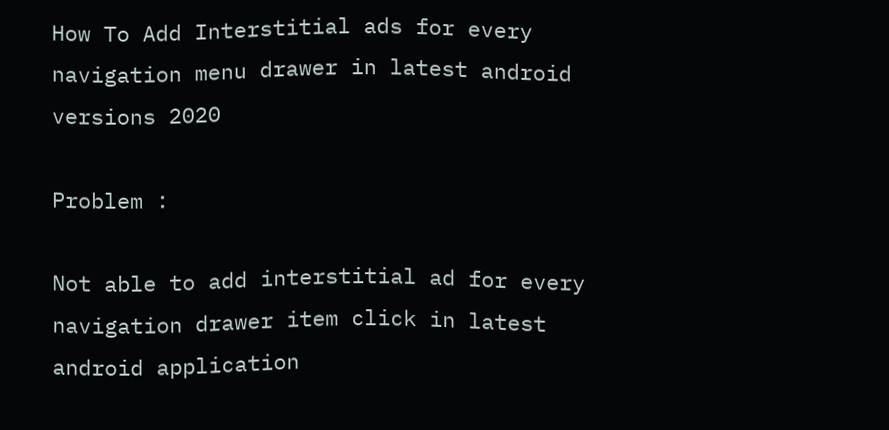How To Add Interstitial ads for every navigation menu drawer in latest android versions 2020

Problem :

Not able to add interstitial ad for every navigation drawer item click in latest android application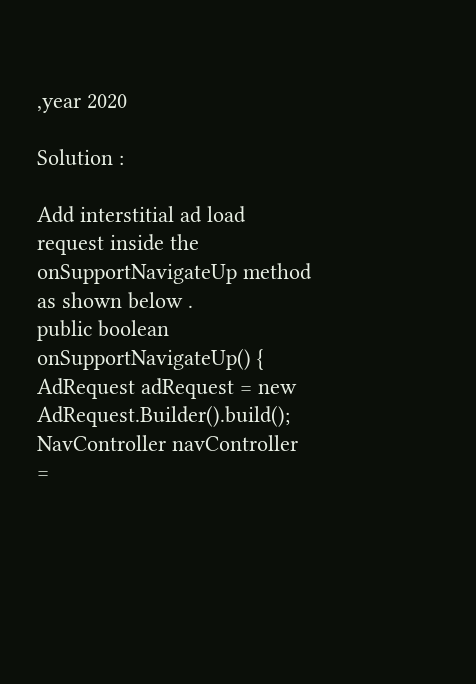,year 2020

Solution :

Add interstitial ad load request inside the onSupportNavigateUp method as shown below .
public boolean onSupportNavigateUp() {
AdRequest adRequest = new AdRequest.Builder().build();
NavController navController =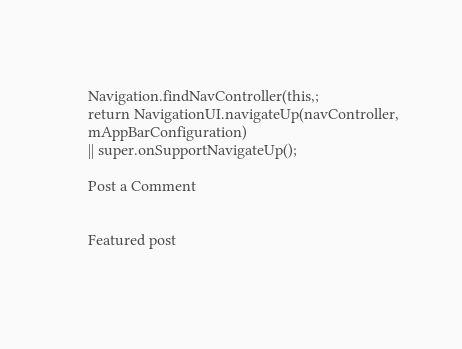Navigation.findNavController(this,;
return NavigationUI.navigateUp(navController, mAppBarConfiguration)
|| super.onSupportNavigateUp();

Post a Comment


Featured post